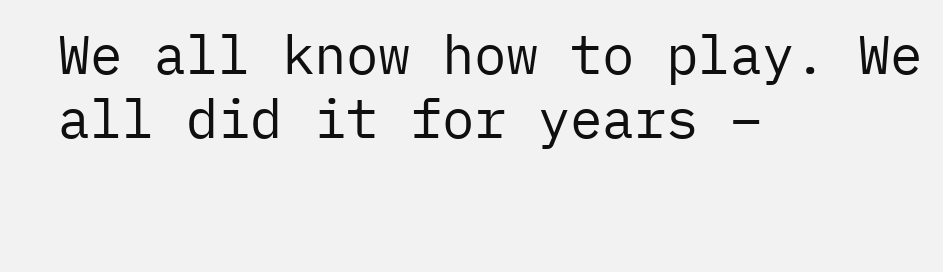We all know how to play. We all did it for years –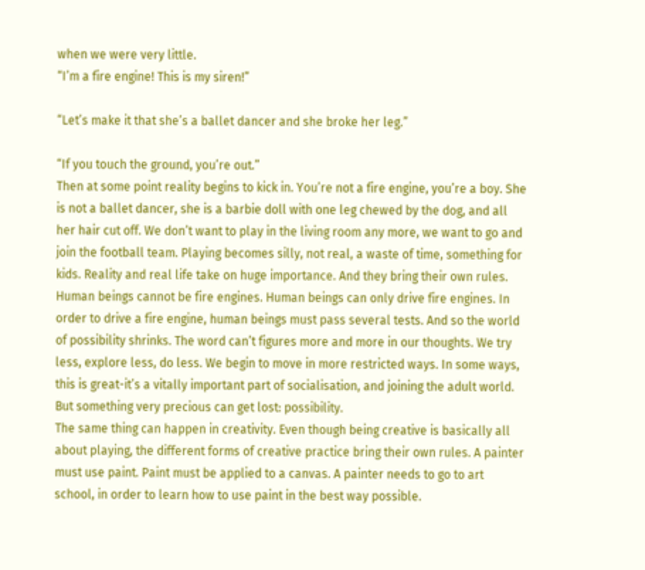when we were very little.
“I’m a fire engine! This is my siren!”

“Let’s make it that she’s a ballet dancer and she broke her leg.”

“If you touch the ground, you’re out.”
Then at some point reality begins to kick in. You’re not a fire engine, you’re a boy. She is not a ballet dancer, she is a barbie doll with one leg chewed by the dog, and all her hair cut off. We don’t want to play in the living room any more, we want to go and join the football team. Playing becomes silly, not real, a waste of time, something for kids. Reality and real life take on huge importance. And they bring their own rules. Human beings cannot be fire engines. Human beings can only drive fire engines. In order to drive a fire engine, human beings must pass several tests. And so the world of possibility shrinks. The word can’t figures more and more in our thoughts. We try less, explore less, do less. We begin to move in more restricted ways. In some ways, this is great-it’s a vitally important part of socialisation, and joining the adult world. But something very precious can get lost: possibility.
The same thing can happen in creativity. Even though being creative is basically all about playing, the different forms of creative practice bring their own rules. A painter must use paint. Paint must be applied to a canvas. A painter needs to go to art school, in order to learn how to use paint in the best way possible.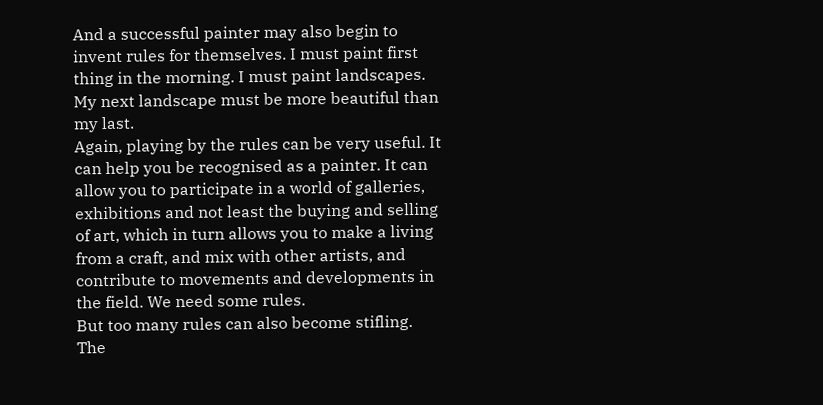And a successful painter may also begin to invent rules for themselves. I must paint first thing in the morning. I must paint landscapes. My next landscape must be more beautiful than my last.
Again, playing by the rules can be very useful. It can help you be recognised as a painter. It can allow you to participate in a world of galleries, exhibitions and not least the buying and selling of art, which in turn allows you to make a living from a craft, and mix with other artists, and contribute to movements and developments in the field. We need some rules.
But too many rules can also become stifling. The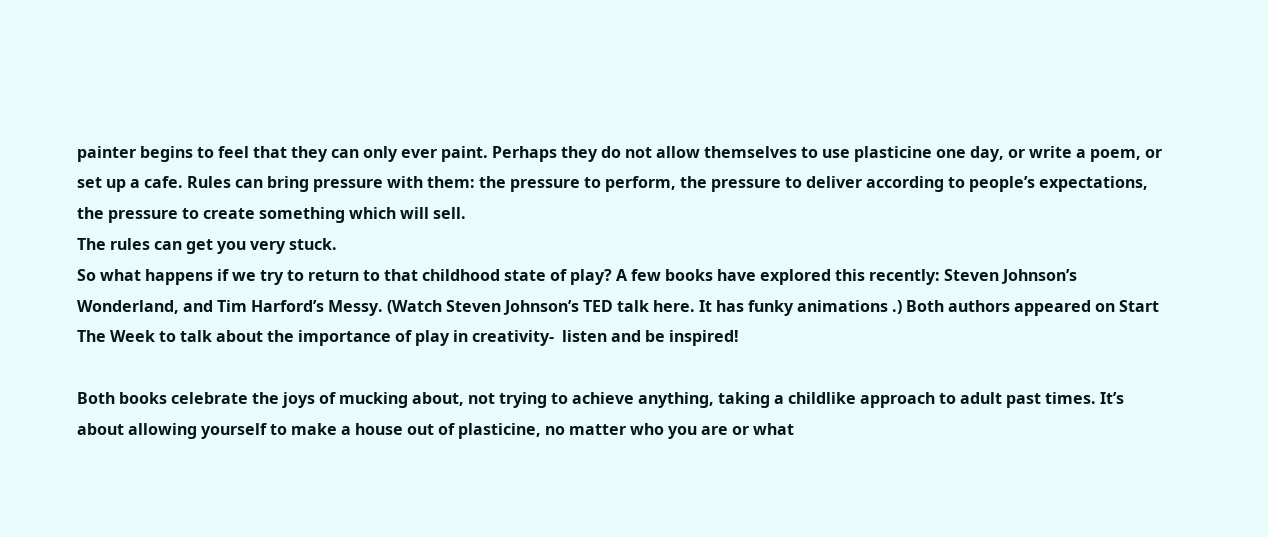painter begins to feel that they can only ever paint. Perhaps they do not allow themselves to use plasticine one day, or write a poem, or set up a cafe. Rules can bring pressure with them: the pressure to perform, the pressure to deliver according to people’s expectations, the pressure to create something which will sell.
The rules can get you very stuck.
So what happens if we try to return to that childhood state of play? A few books have explored this recently: Steven Johnson’s Wonderland, and Tim Harford’s Messy. (Watch Steven Johnson’s TED talk here. It has funky animations .) Both authors appeared on Start The Week to talk about the importance of play in creativity-  listen and be inspired!

Both books celebrate the joys of mucking about, not trying to achieve anything, taking a childlike approach to adult past times. It’s about allowing yourself to make a house out of plasticine, no matter who you are or what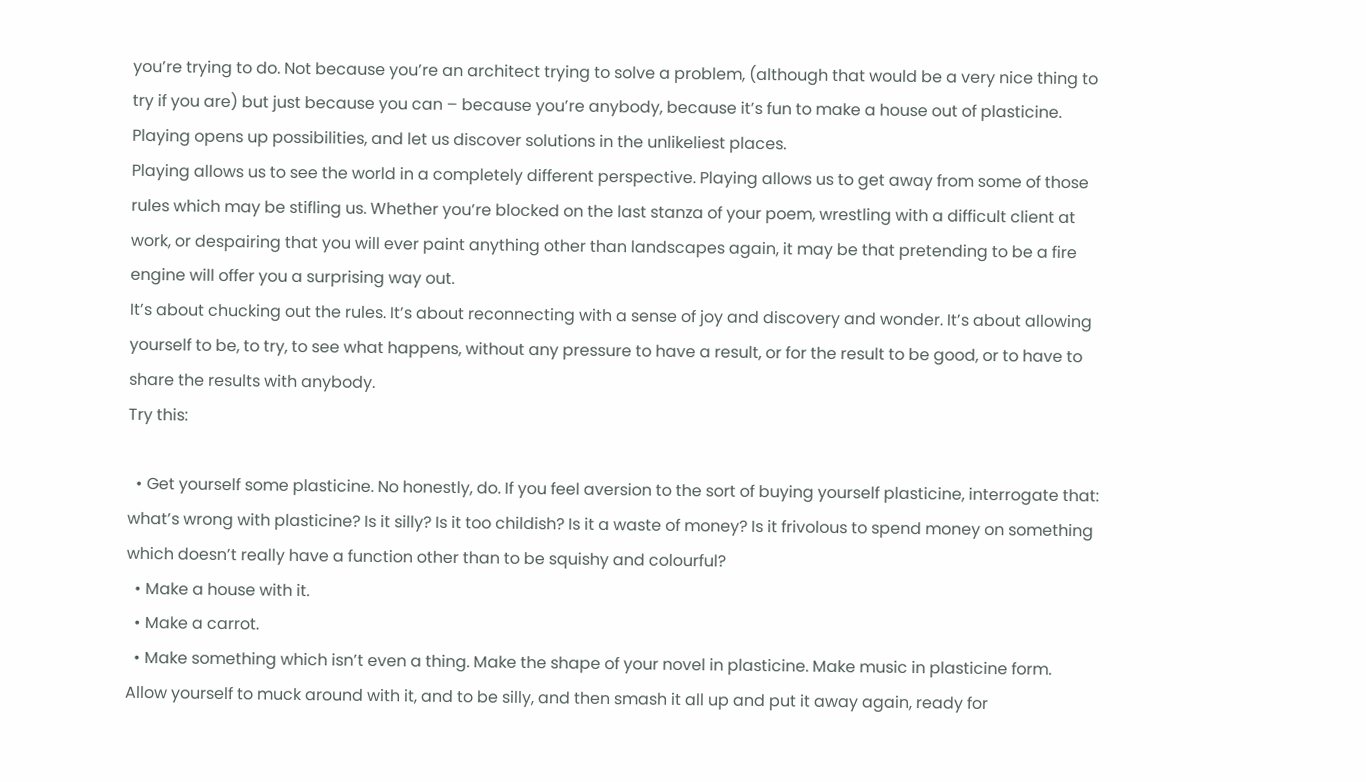you’re trying to do. Not because you’re an architect trying to solve a problem, (although that would be a very nice thing to try if you are) but just because you can – because you’re anybody, because it’s fun to make a house out of plasticine. Playing opens up possibilities, and let us discover solutions in the unlikeliest places.
Playing allows us to see the world in a completely different perspective. Playing allows us to get away from some of those rules which may be stifling us. Whether you’re blocked on the last stanza of your poem, wrestling with a difficult client at work, or despairing that you will ever paint anything other than landscapes again, it may be that pretending to be a fire engine will offer you a surprising way out.
It’s about chucking out the rules. It’s about reconnecting with a sense of joy and discovery and wonder. It’s about allowing yourself to be, to try, to see what happens, without any pressure to have a result, or for the result to be good, or to have to share the results with anybody.
Try this:

  • Get yourself some plasticine. No honestly, do. If you feel aversion to the sort of buying yourself plasticine, interrogate that: what’s wrong with plasticine? Is it silly? Is it too childish? Is it a waste of money? Is it frivolous to spend money on something which doesn’t really have a function other than to be squishy and colourful?
  • Make a house with it.
  • Make a carrot.
  • Make something which isn’t even a thing. Make the shape of your novel in plasticine. Make music in plasticine form. Allow yourself to muck around with it, and to be silly, and then smash it all up and put it away again, ready for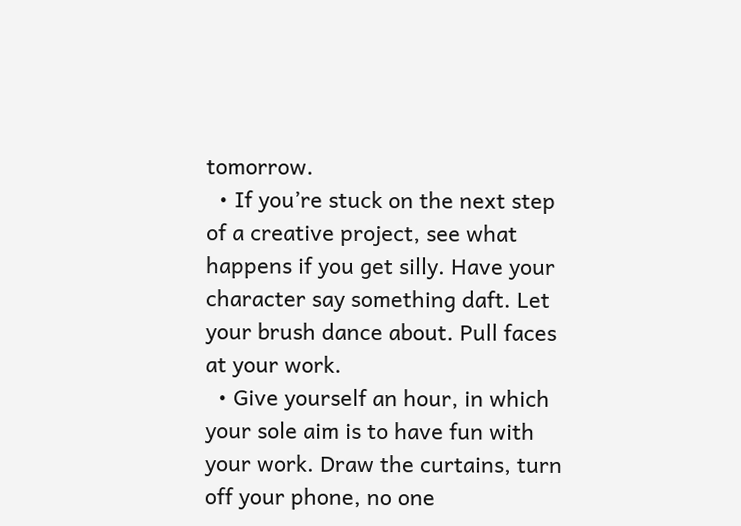tomorrow.
  • If you’re stuck on the next step of a creative project, see what happens if you get silly. Have your character say something daft. Let your brush dance about. Pull faces at your work.
  • Give yourself an hour, in which your sole aim is to have fun with your work. Draw the curtains, turn off your phone, no one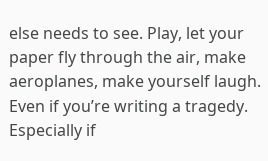else needs to see. Play, let your paper fly through the air, make aeroplanes, make yourself laugh. Even if you’re writing a tragedy. Especially if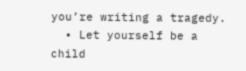you’re writing a tragedy.
  • Let yourself be a child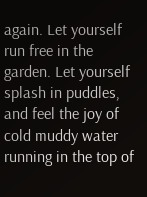again. Let yourself run free in the garden. Let yourself splash in puddles, and feel the joy of cold muddy water running in the top of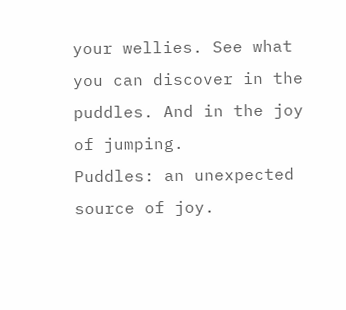your wellies. See what you can discover in the puddles. And in the joy of jumping.
Puddles: an unexpected source of joy.